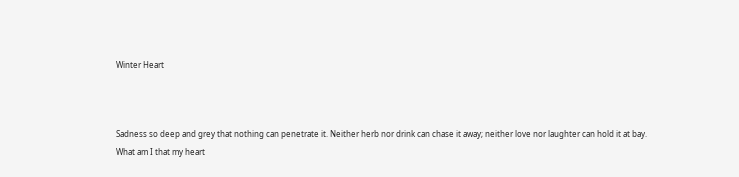Winter Heart



Sadness so deep and grey that nothing can penetrate it. Neither herb nor drink can chase it away; neither love nor laughter can hold it at bay.
What am I that my heart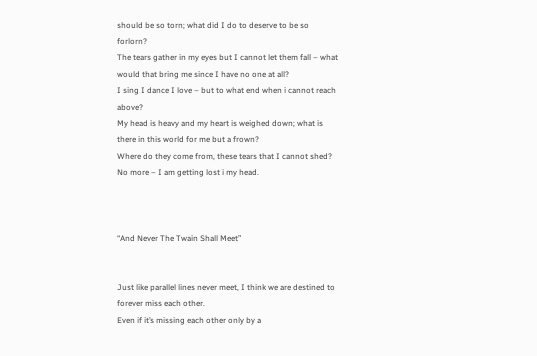should be so torn; what did I do to deserve to be so forlorn?
The tears gather in my eyes but I cannot let them fall – what would that bring me since I have no one at all?
I sing I dance I love – but to what end when i cannot reach above?
My head is heavy and my heart is weighed down; what is there in this world for me but a frown?
Where do they come from, these tears that I cannot shed? No more – I am getting lost i my head.



“And Never The Twain Shall Meet”


Just like parallel lines never meet, I think we are destined to forever miss each other.
Even if it’s missing each other only by a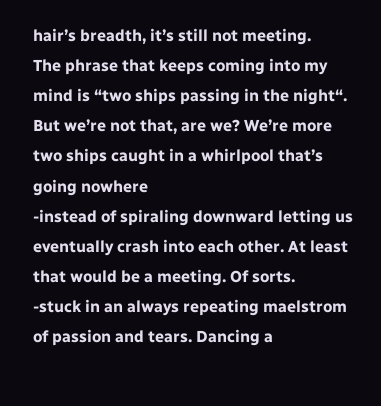hair’s breadth, it’s still not meeting.
The phrase that keeps coming into my mind is “two ships passing in the night“. But we’re not that, are we? We’re more two ships caught in a whirlpool that’s going nowhere
-instead of spiraling downward letting us eventually crash into each other. At least that would be a meeting. Of sorts.
-stuck in an always repeating maelstrom of passion and tears. Dancing a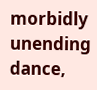morbidly unending dance,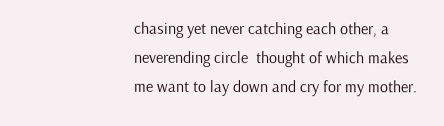chasing yet never catching each other, a neverending circle  thought of which makes me want to lay down and cry for my mother.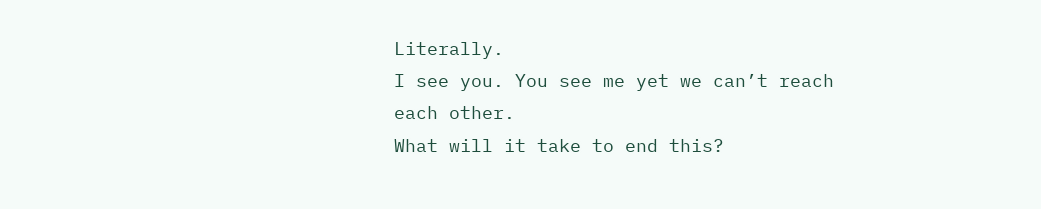Literally.
I see you. You see me yet we can’t reach each other.
What will it take to end this?